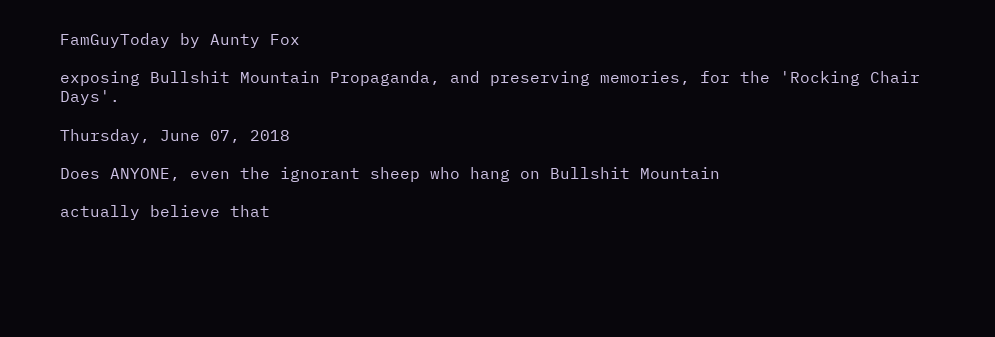FamGuyToday by Aunty Fox

exposing Bullshit Mountain Propaganda, and preserving memories, for the 'Rocking Chair Days'.

Thursday, June 07, 2018

Does ANYONE, even the ignorant sheep who hang on Bullshit Mountain

actually believe that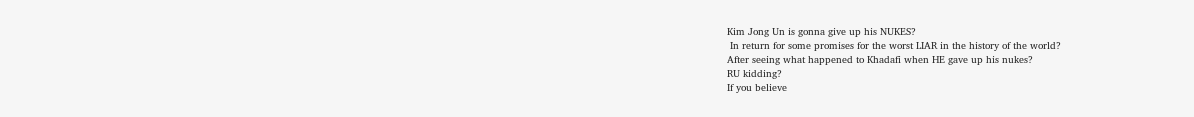Kim Jong Un is gonna give up his NUKES?
 In return for some promises for the worst LIAR in the history of the world?
After seeing what happened to Khadafi when HE gave up his nukes?
RU kidding?
If you believe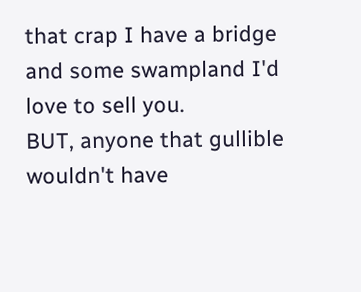that crap I have a bridge and some swampland I'd love to sell you.
BUT, anyone that gullible wouldn't have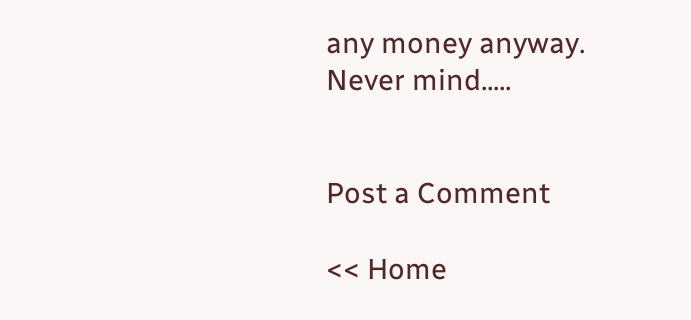any money anyway.
Never mind.....


Post a Comment

<< Home